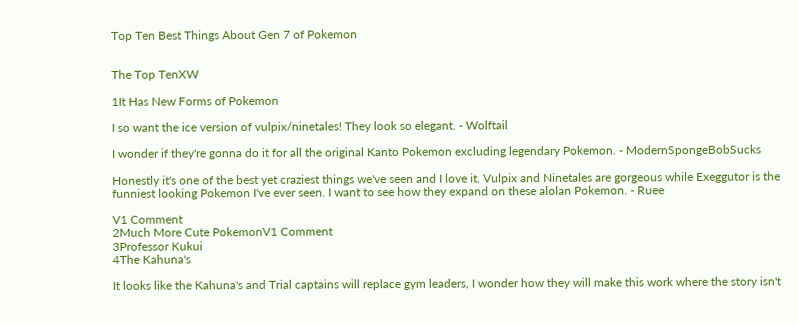Top Ten Best Things About Gen 7 of Pokemon


The Top TenXW

1It Has New Forms of Pokemon

I so want the ice version of vulpix/ninetales! They look so elegant. - Wolftail

I wonder if they're gonna do it for all the original Kanto Pokemon excluding legendary Pokemon. - ModernSpongeBobSucks

Honestly it's one of the best yet craziest things we've seen and I love it. Vulpix and Ninetales are gorgeous while Exeggutor is the funniest looking Pokemon I've ever seen. I want to see how they expand on these alolan Pokemon. - Ruee

V1 Comment
2Much More Cute PokemonV1 Comment
3Professor Kukui
4The Kahuna's

It looks like the Kahuna's and Trial captains will replace gym leaders, I wonder how they will make this work where the story isn't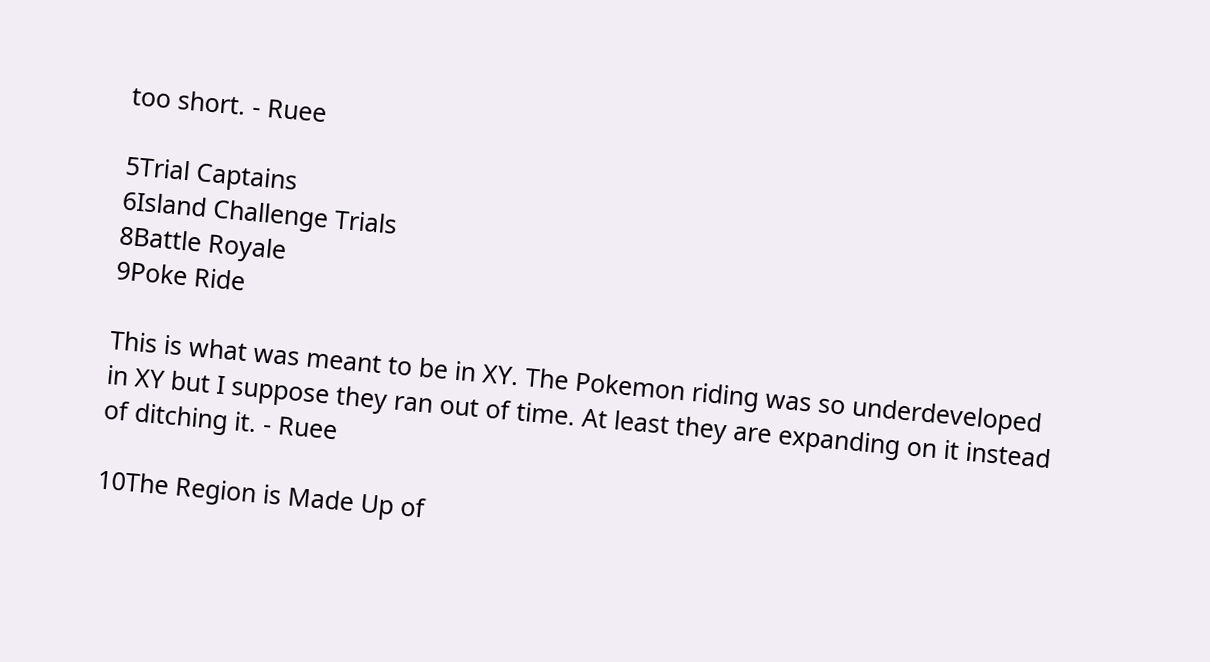too short. - Ruee

5Trial Captains
6Island Challenge Trials
8Battle Royale
9Poke Ride

This is what was meant to be in XY. The Pokemon riding was so underdeveloped in XY but I suppose they ran out of time. At least they are expanding on it instead of ditching it. - Ruee

10The Region is Made Up of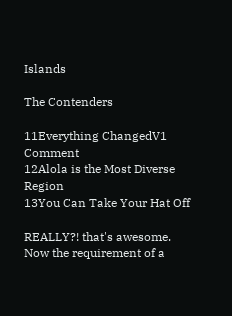Islands

The Contenders

11Everything ChangedV1 Comment
12Alola is the Most Diverse Region
13You Can Take Your Hat Off

REALLY?! that's awesome. Now the requirement of a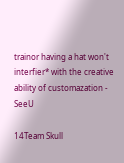trainor having a hat won't interfier* with the creative ability of customazation - SeeU

14Team Skull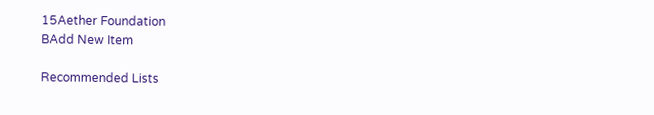15Aether Foundation
BAdd New Item

Recommended Lists